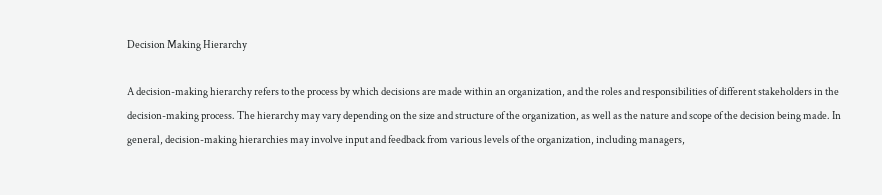Decision Making Hierarchy

A decision-making hierarchy refers to the process by which decisions are made within an organization, and the roles and responsibilities of different stakeholders in the decision-making process. The hierarchy may vary depending on the size and structure of the organization, as well as the nature and scope of the decision being made. In general, decision-making hierarchies may involve input and feedback from various levels of the organization, including managers,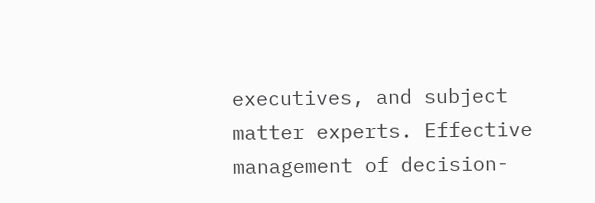executives, and subject matter experts. Effective management of decision-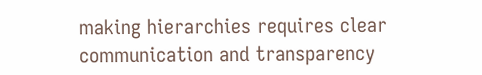making hierarchies requires clear communication and transparency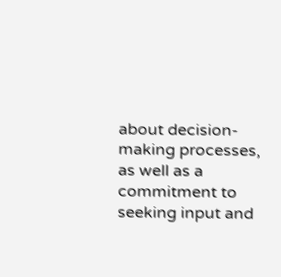about decision-making processes, as well as a commitment to seeking input and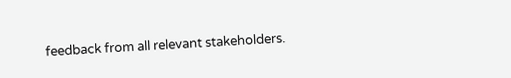feedback from all relevant stakeholders.